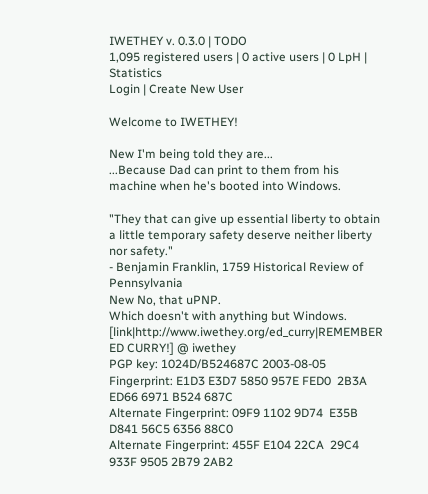IWETHEY v. 0.3.0 | TODO
1,095 registered users | 0 active users | 0 LpH | Statistics
Login | Create New User

Welcome to IWETHEY!

New I'm being told they are...
...Because Dad can print to them from his machine when he's booted into Windows.

"They that can give up essential liberty to obtain a little temporary safety deserve neither liberty nor safety."
- Benjamin Franklin, 1759 Historical Review of Pennsylvania
New No, that uPNP.
Which doesn't with anything but Windows.
[link|http://www.iwethey.org/ed_curry|REMEMBER ED CURRY!] @ iwethey
PGP key: 1024D/B524687C 2003-08-05
Fingerprint: E1D3 E3D7 5850 957E FED0  2B3A ED66 6971 B524 687C
Alternate Fingerprint: 09F9 1102 9D74  E35B D841 56C5 6356 88C0
Alternate Fingerprint: 455F E104 22CA  29C4 933F 9505 2B79 2AB2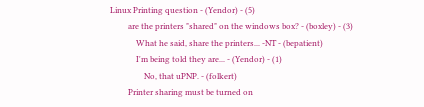Linux Printing question - (Yendor) - (5)
         are the printers "shared" on the windows box? - (boxley) - (3)
             What he said, share the printers... -NT - (bepatient)
             I'm being told they are... - (Yendor) - (1)
                 No, that uPNP. - (folkert)
         Printer sharing must be turned on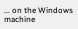... on the Windows machine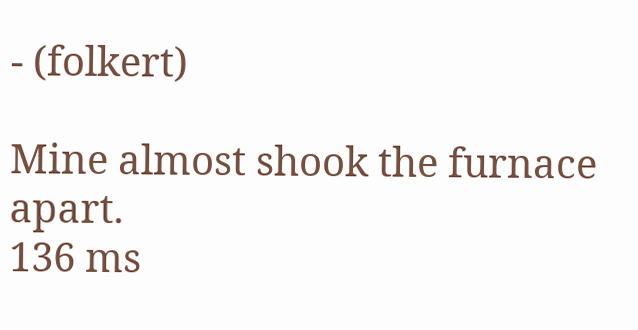- (folkert)

Mine almost shook the furnace apart.
136 ms